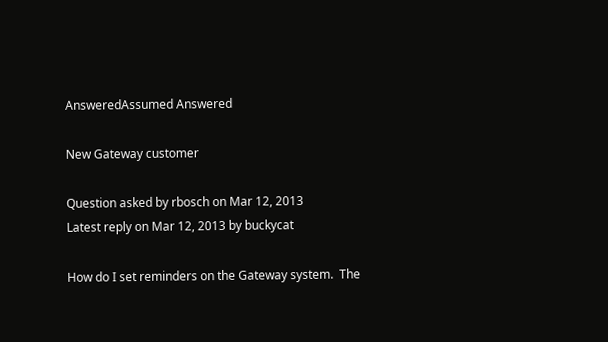AnsweredAssumed Answered

New Gateway customer

Question asked by rbosch on Mar 12, 2013
Latest reply on Mar 12, 2013 by buckycat

How do I set reminders on the Gateway system.  The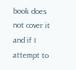book does not cover it and if I attempt to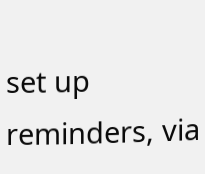set up reminders, via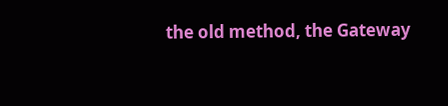the old method, the Gateway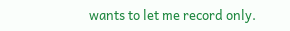wants to let me record only.